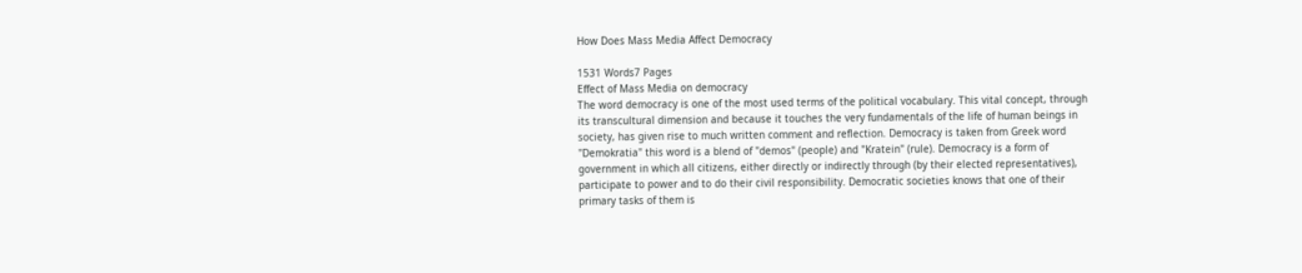How Does Mass Media Affect Democracy

1531 Words7 Pages
Effect of Mass Media on democracy
The word democracy is one of the most used terms of the political vocabulary. This vital concept, through its transcultural dimension and because it touches the very fundamentals of the life of human beings in society, has given rise to much written comment and reflection. Democracy is taken from Greek word "Demokratia" this word is a blend of "demos" (people) and "Kratein" (rule). Democracy is a form of government in which all citizens, either directly or indirectly through (by their elected representatives), participate to power and to do their civil responsibility. Democratic societies knows that one of their primary tasks of them is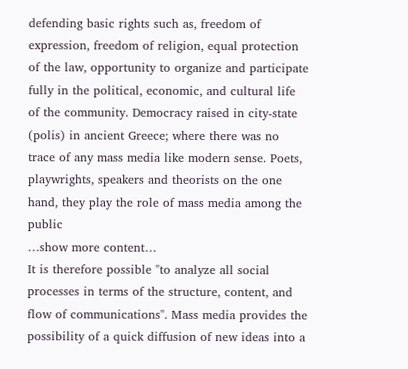defending basic rights such as, freedom of expression, freedom of religion, equal protection of the law, opportunity to organize and participate fully in the political, economic, and cultural life of the community. Democracy raised in city-state (polis) in ancient Greece; where there was no trace of any mass media like modern sense. Poets, playwrights, speakers and theorists on the one hand, they play the role of mass media among the public
…show more content…
It is therefore possible "to analyze all social processes in terms of the structure, content, and flow of communications". Mass media provides the possibility of a quick diffusion of new ideas into a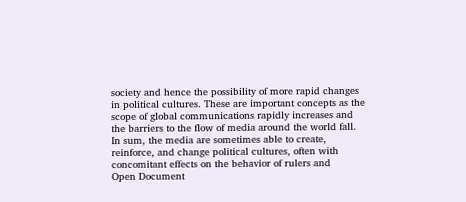society and hence the possibility of more rapid changes in political cultures. These are important concepts as the scope of global communications rapidly increases and the barriers to the flow of media around the world fall. In sum, the media are sometimes able to create, reinforce, and change political cultures, often with concomitant effects on the behavior of rulers and
Open Document